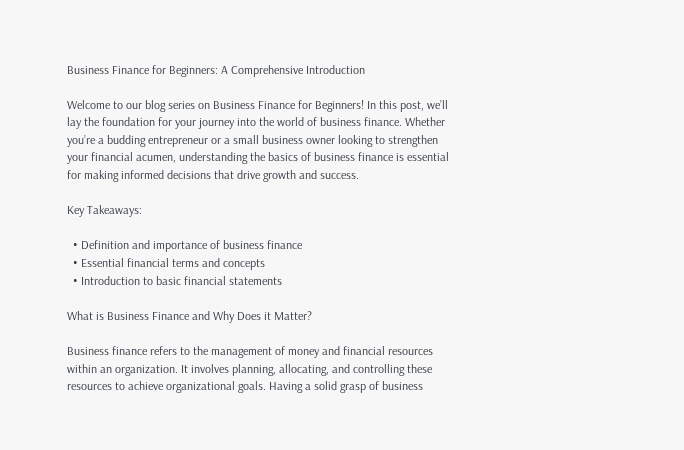Business Finance for Beginners: A Comprehensive Introduction

Welcome to our blog series on Business Finance for Beginners! In this post, we’ll lay the foundation for your journey into the world of business finance. Whether you’re a budding entrepreneur or a small business owner looking to strengthen your financial acumen, understanding the basics of business finance is essential for making informed decisions that drive growth and success.

Key Takeaways:

  • Definition and importance of business finance
  • Essential financial terms and concepts
  • Introduction to basic financial statements

What is Business Finance and Why Does it Matter?

Business finance refers to the management of money and financial resources within an organization. It involves planning, allocating, and controlling these resources to achieve organizational goals. Having a solid grasp of business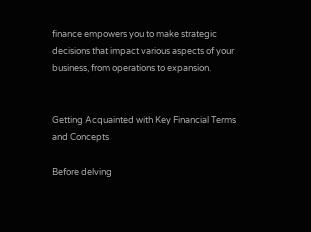finance empowers you to make strategic decisions that impact various aspects of your business, from operations to expansion.


Getting Acquainted with Key Financial Terms and Concepts

Before delving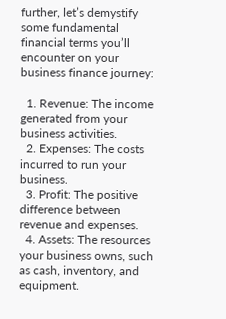further, let’s demystify some fundamental financial terms you’ll encounter on your business finance journey:

  1. Revenue: The income generated from your business activities.
  2. Expenses: The costs incurred to run your business.
  3. Profit: The positive difference between revenue and expenses.
  4. Assets: The resources your business owns, such as cash, inventory, and equipment.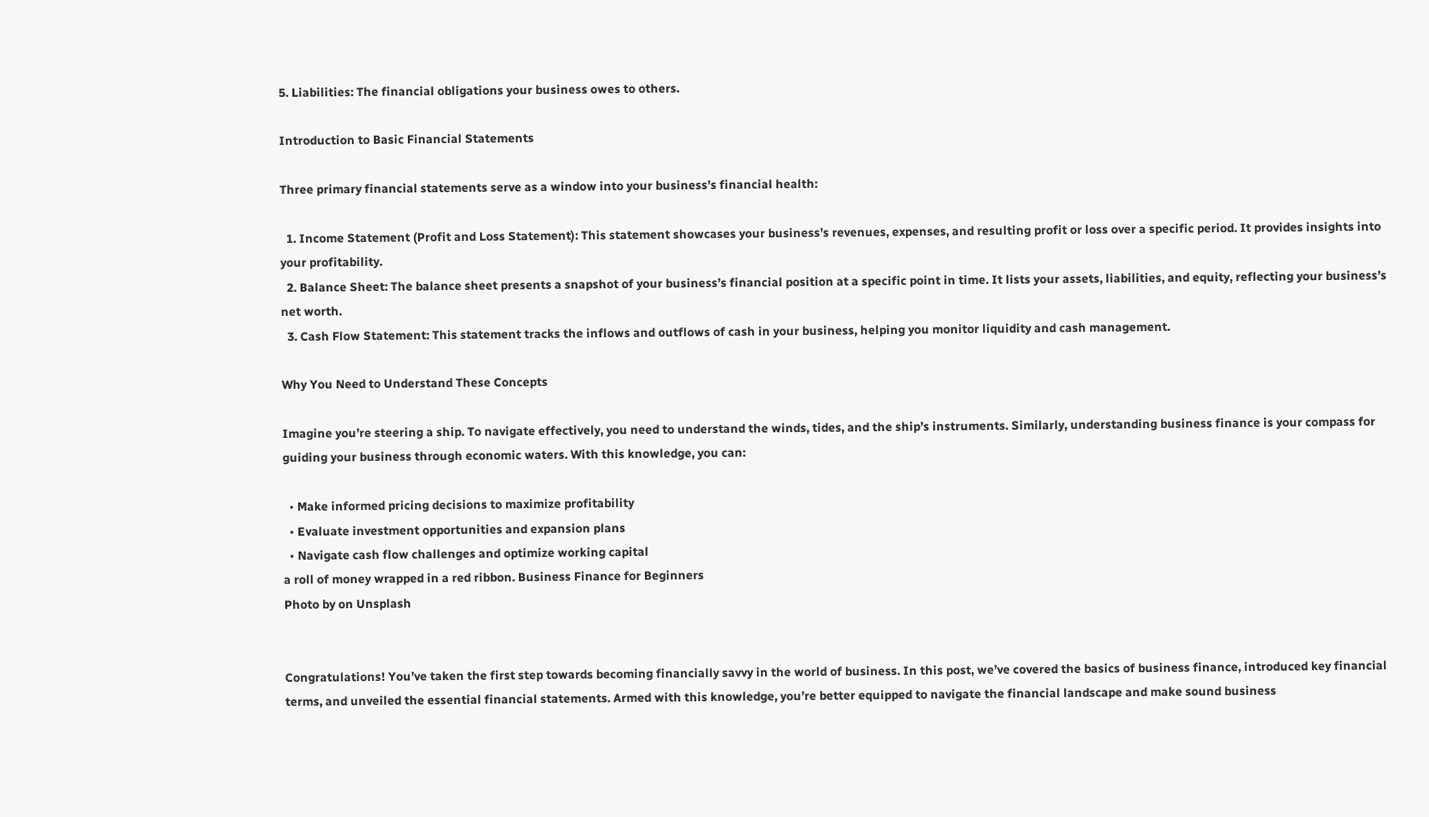5. Liabilities: The financial obligations your business owes to others.

Introduction to Basic Financial Statements

Three primary financial statements serve as a window into your business’s financial health:

  1. Income Statement (Profit and Loss Statement): This statement showcases your business’s revenues, expenses, and resulting profit or loss over a specific period. It provides insights into your profitability.
  2. Balance Sheet: The balance sheet presents a snapshot of your business’s financial position at a specific point in time. It lists your assets, liabilities, and equity, reflecting your business’s net worth.
  3. Cash Flow Statement: This statement tracks the inflows and outflows of cash in your business, helping you monitor liquidity and cash management.

Why You Need to Understand These Concepts

Imagine you’re steering a ship. To navigate effectively, you need to understand the winds, tides, and the ship’s instruments. Similarly, understanding business finance is your compass for guiding your business through economic waters. With this knowledge, you can:

  • Make informed pricing decisions to maximize profitability
  • Evaluate investment opportunities and expansion plans
  • Navigate cash flow challenges and optimize working capital
a roll of money wrapped in a red ribbon. Business Finance for Beginners
Photo by on Unsplash


Congratulations! You’ve taken the first step towards becoming financially savvy in the world of business. In this post, we’ve covered the basics of business finance, introduced key financial terms, and unveiled the essential financial statements. Armed with this knowledge, you’re better equipped to navigate the financial landscape and make sound business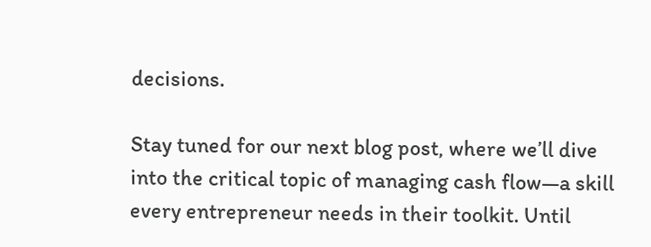decisions.

Stay tuned for our next blog post, where we’ll dive into the critical topic of managing cash flow—a skill every entrepreneur needs in their toolkit. Until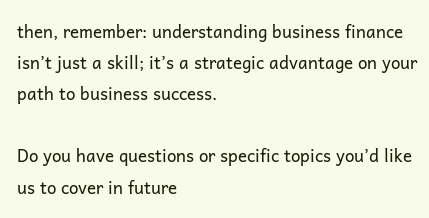then, remember: understanding business finance isn’t just a skill; it’s a strategic advantage on your path to business success.

Do you have questions or specific topics you’d like us to cover in future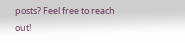posts? Feel free to reach out!